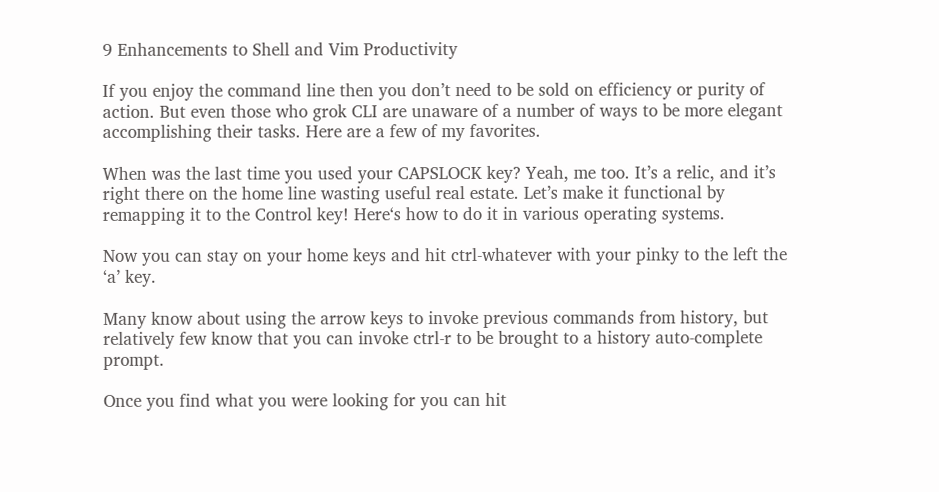9 Enhancements to Shell and Vim Productivity

If you enjoy the command line then you don’t need to be sold on efficiency or purity of action. But even those who grok CLI are unaware of a number of ways to be more elegant accomplishing their tasks. Here are a few of my favorites.

When was the last time you used your CAPSLOCK key? Yeah, me too. It’s a relic, and it’s right there on the home line wasting useful real estate. Let’s make it functional by remapping it to the Control key! Here‘s how to do it in various operating systems.

Now you can stay on your home keys and hit ctrl-whatever with your pinky to the left the ‘a’ key.

Many know about using the arrow keys to invoke previous commands from history, but relatively few know that you can invoke ctrl-r to be brought to a history auto-complete prompt.

Once you find what you were looking for you can hit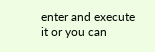enter and execute it or you can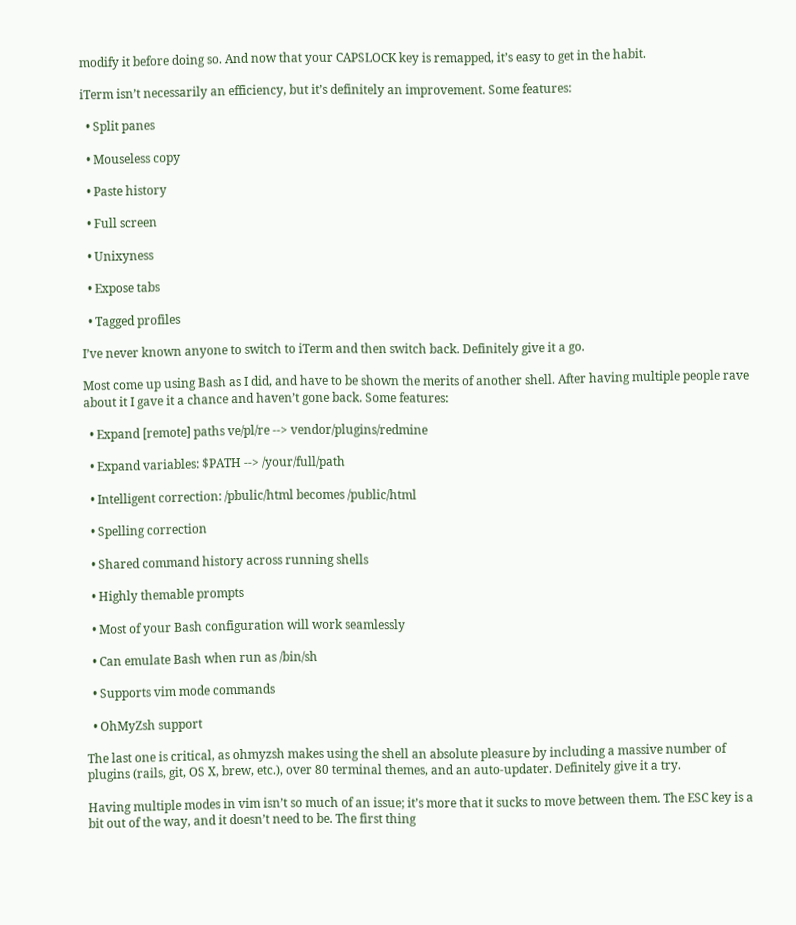modify it before doing so. And now that your CAPSLOCK key is remapped, it’s easy to get in the habit.

iTerm isn’t necessarily an efficiency, but it’s definitely an improvement. Some features:

  • Split panes

  • Mouseless copy

  • Paste history

  • Full screen

  • Unixyness

  • Expose tabs

  • Tagged profiles

I’ve never known anyone to switch to iTerm and then switch back. Definitely give it a go.

Most come up using Bash as I did, and have to be shown the merits of another shell. After having multiple people rave about it I gave it a chance and haven’t gone back. Some features:

  • Expand [remote] paths ve/pl/re --> vendor/plugins/redmine

  • Expand variables: $PATH --> /your/full/path

  • Intelligent correction: /pbulic/html becomes /public/html

  • Spelling correction

  • Shared command history across running shells

  • Highly themable prompts

  • Most of your Bash configuration will work seamlessly

  • Can emulate Bash when run as /bin/sh

  • Supports vim mode commands

  • OhMyZsh support

The last one is critical, as ohmyzsh makes using the shell an absolute pleasure by including a massive number of plugins (rails, git, OS X, brew, etc.), over 80 terminal themes, and an auto-updater. Definitely give it a try.

Having multiple modes in vim isn’t so much of an issue; it’s more that it sucks to move between them. The ESC key is a bit out of the way, and it doesn’t need to be. The first thing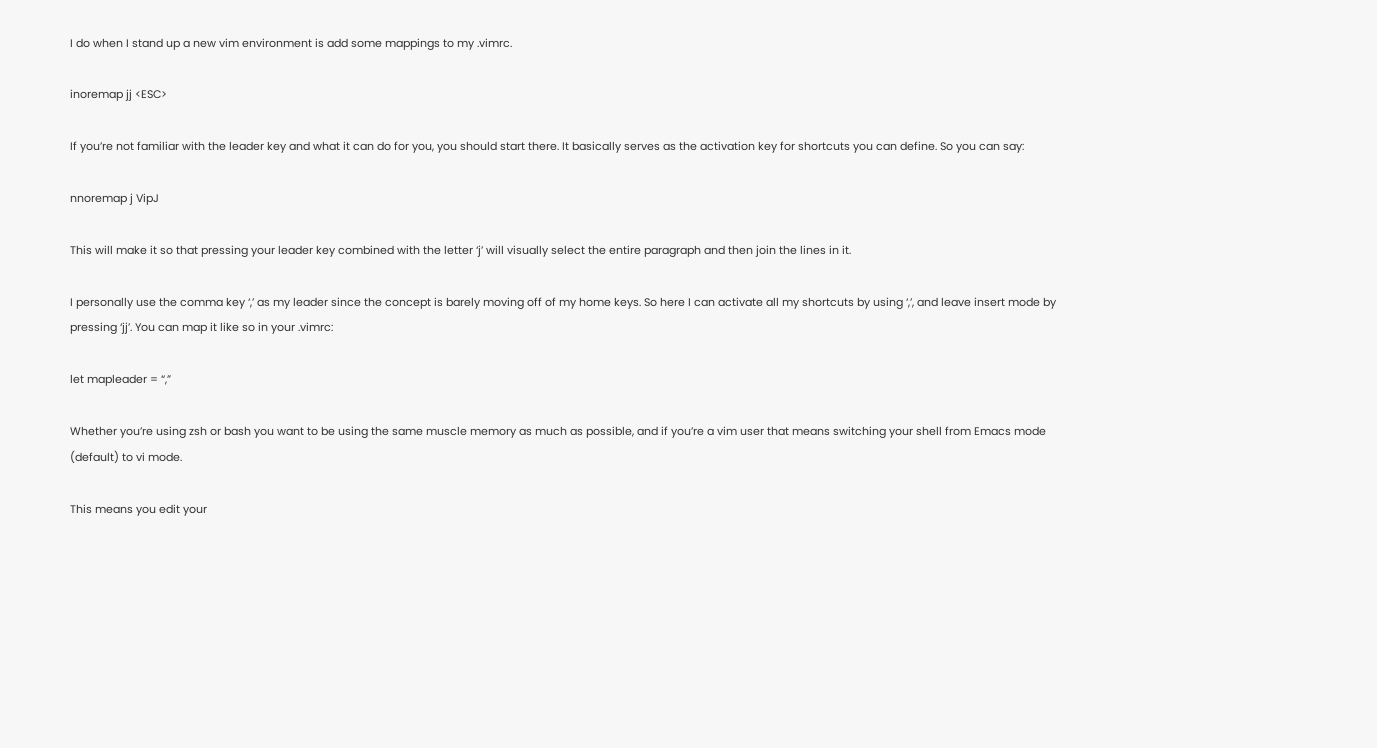I do when I stand up a new vim environment is add some mappings to my .vimrc.

inoremap jj <ESC>

If you’re not familiar with the leader key and what it can do for you, you should start there. It basically serves as the activation key for shortcuts you can define. So you can say:

nnoremap j VipJ

This will make it so that pressing your leader key combined with the letter ‘j’ will visually select the entire paragraph and then join the lines in it.

I personally use the comma key ‘,’ as my leader since the concept is barely moving off of my home keys. So here I can activate all my shortcuts by using ‘,’, and leave insert mode by pressing ‘jj’. You can map it like so in your .vimrc:

let mapleader = “,”

Whether you’re using zsh or bash you want to be using the same muscle memory as much as possible, and if you’re a vim user that means switching your shell from Emacs mode (default) to vi mode.

This means you edit your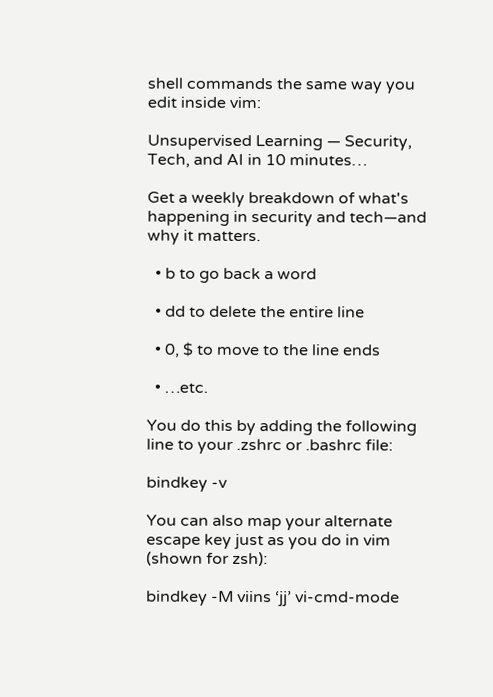shell commands the same way you edit inside vim:

Unsupervised Learning — Security, Tech, and AI in 10 minutes…

Get a weekly breakdown of what's happening in security and tech—and why it matters.

  • b to go back a word

  • dd to delete the entire line

  • 0, $ to move to the line ends

  • …etc.

You do this by adding the following line to your .zshrc or .bashrc file:

bindkey -v

You can also map your alternate escape key just as you do in vim (shown for zsh):

bindkey -M viins ‘jj’ vi-cmd-mode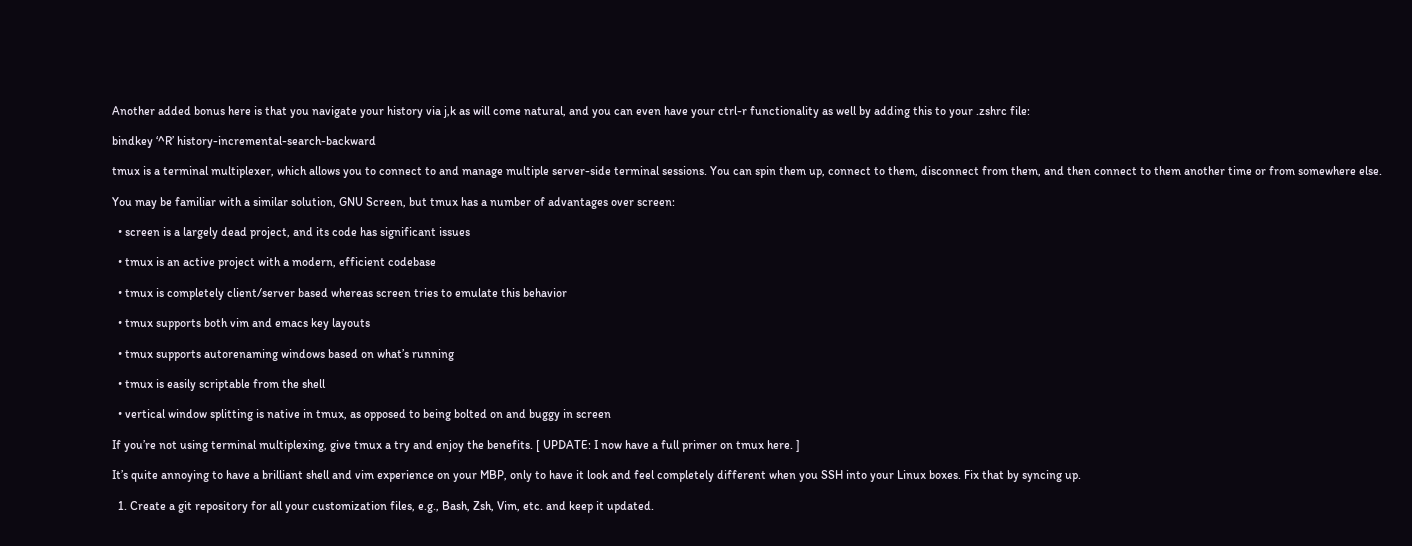Another added bonus here is that you navigate your history via j,k as will come natural, and you can even have your ctrl-r functionality as well by adding this to your .zshrc file:

bindkey ‘^R’ history-incremental-search-backward

tmux is a terminal multiplexer, which allows you to connect to and manage multiple server-side terminal sessions. You can spin them up, connect to them, disconnect from them, and then connect to them another time or from somewhere else.

You may be familiar with a similar solution, GNU Screen, but tmux has a number of advantages over screen:

  • screen is a largely dead project, and its code has significant issues

  • tmux is an active project with a modern, efficient codebase

  • tmux is completely client/server based whereas screen tries to emulate this behavior

  • tmux supports both vim and emacs key layouts

  • tmux supports autorenaming windows based on what’s running

  • tmux is easily scriptable from the shell

  • vertical window splitting is native in tmux, as opposed to being bolted on and buggy in screen

If you’re not using terminal multiplexing, give tmux a try and enjoy the benefits. [ UPDATE: I now have a full primer on tmux here. ]

It’s quite annoying to have a brilliant shell and vim experience on your MBP, only to have it look and feel completely different when you SSH into your Linux boxes. Fix that by syncing up.

  1. Create a git repository for all your customization files, e.g., Bash, Zsh, Vim, etc. and keep it updated.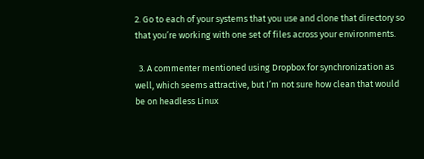2. Go to each of your systems that you use and clone that directory so that you’re working with one set of files across your environments.

  3. A commenter mentioned using Dropbox for synchronization as well, which seems attractive, but I’m not sure how clean that would be on headless Linux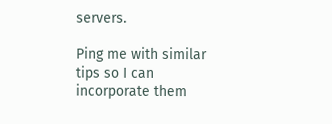servers.

Ping me with similar tips so I can incorporate them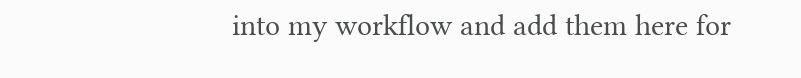into my workflow and add them here for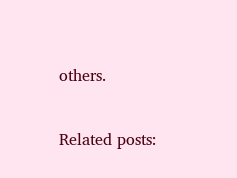others.

Related posts: